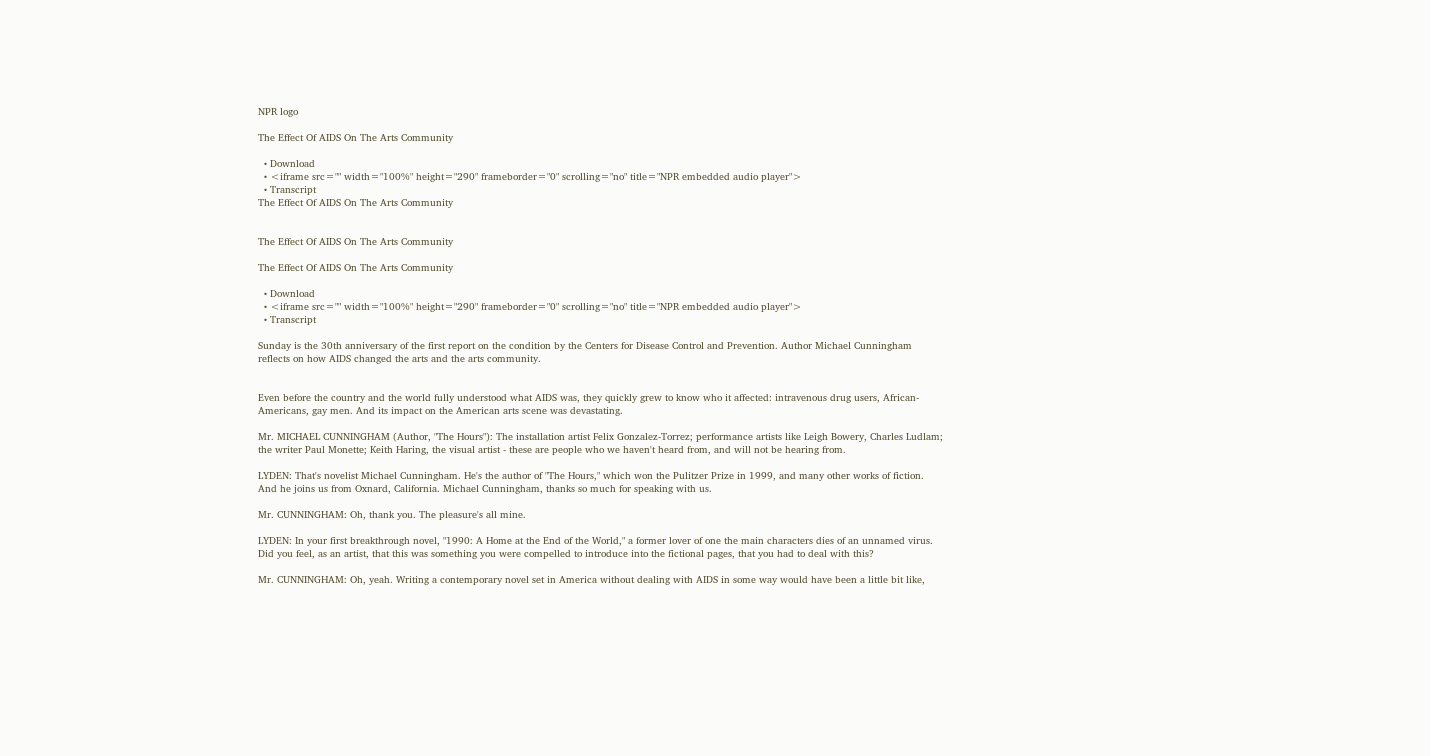NPR logo

The Effect Of AIDS On The Arts Community

  • Download
  • <iframe src="" width="100%" height="290" frameborder="0" scrolling="no" title="NPR embedded audio player">
  • Transcript
The Effect Of AIDS On The Arts Community


The Effect Of AIDS On The Arts Community

The Effect Of AIDS On The Arts Community

  • Download
  • <iframe src="" width="100%" height="290" frameborder="0" scrolling="no" title="NPR embedded audio player">
  • Transcript

Sunday is the 30th anniversary of the first report on the condition by the Centers for Disease Control and Prevention. Author Michael Cunningham reflects on how AIDS changed the arts and the arts community.


Even before the country and the world fully understood what AIDS was, they quickly grew to know who it affected: intravenous drug users, African-Americans, gay men. And its impact on the American arts scene was devastating.

Mr. MICHAEL CUNNINGHAM (Author, "The Hours"): The installation artist Felix Gonzalez-Torrez; performance artists like Leigh Bowery, Charles Ludlam; the writer Paul Monette; Keith Haring, the visual artist - these are people who we haven't heard from, and will not be hearing from.

LYDEN: That's novelist Michael Cunningham. He's the author of "The Hours," which won the Pulitzer Prize in 1999, and many other works of fiction. And he joins us from Oxnard, California. Michael Cunningham, thanks so much for speaking with us.

Mr. CUNNINGHAM: Oh, thank you. The pleasure's all mine.

LYDEN: In your first breakthrough novel, "1990: A Home at the End of the World," a former lover of one the main characters dies of an unnamed virus. Did you feel, as an artist, that this was something you were compelled to introduce into the fictional pages, that you had to deal with this?

Mr. CUNNINGHAM: Oh, yeah. Writing a contemporary novel set in America without dealing with AIDS in some way would have been a little bit like,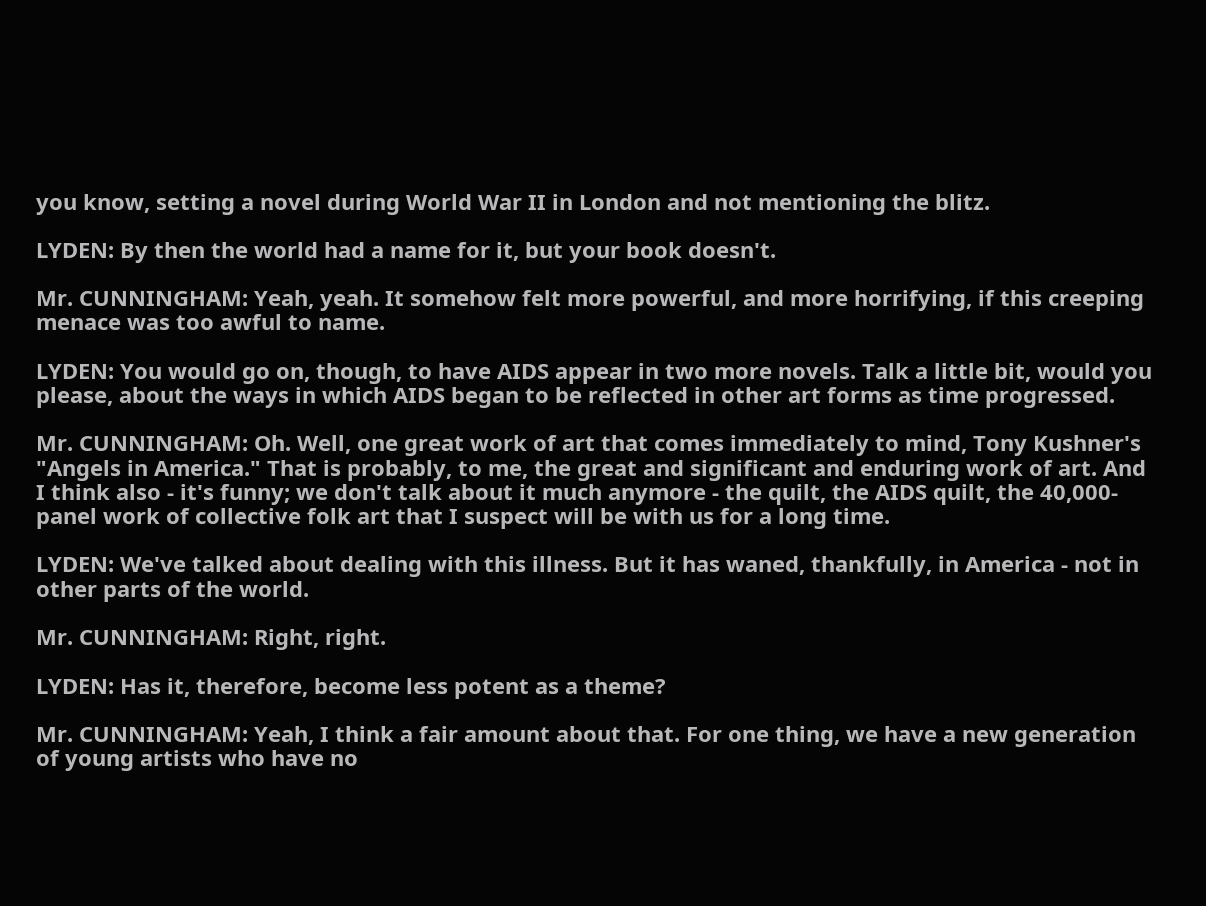you know, setting a novel during World War II in London and not mentioning the blitz.

LYDEN: By then the world had a name for it, but your book doesn't.

Mr. CUNNINGHAM: Yeah, yeah. It somehow felt more powerful, and more horrifying, if this creeping menace was too awful to name.

LYDEN: You would go on, though, to have AIDS appear in two more novels. Talk a little bit, would you please, about the ways in which AIDS began to be reflected in other art forms as time progressed.

Mr. CUNNINGHAM: Oh. Well, one great work of art that comes immediately to mind, Tony Kushner's "Angels in America." That is probably, to me, the great and significant and enduring work of art. And I think also - it's funny; we don't talk about it much anymore - the quilt, the AIDS quilt, the 40,000-panel work of collective folk art that I suspect will be with us for a long time.

LYDEN: We've talked about dealing with this illness. But it has waned, thankfully, in America - not in other parts of the world.

Mr. CUNNINGHAM: Right, right.

LYDEN: Has it, therefore, become less potent as a theme?

Mr. CUNNINGHAM: Yeah, I think a fair amount about that. For one thing, we have a new generation of young artists who have no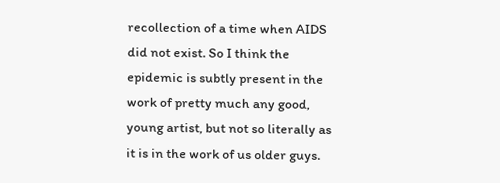recollection of a time when AIDS did not exist. So I think the epidemic is subtly present in the work of pretty much any good, young artist, but not so literally as it is in the work of us older guys.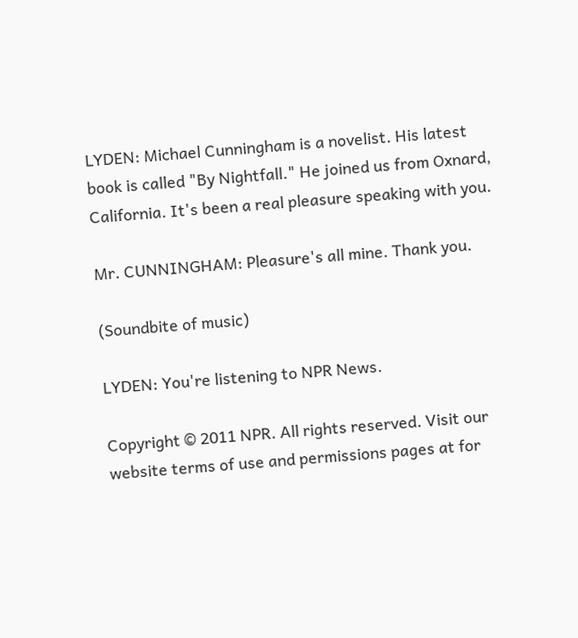LYDEN: Michael Cunningham is a novelist. His latest book is called "By Nightfall." He joined us from Oxnard, California. It's been a real pleasure speaking with you.

Mr. CUNNINGHAM: Pleasure's all mine. Thank you.

(Soundbite of music)

LYDEN: You're listening to NPR News.

Copyright © 2011 NPR. All rights reserved. Visit our website terms of use and permissions pages at for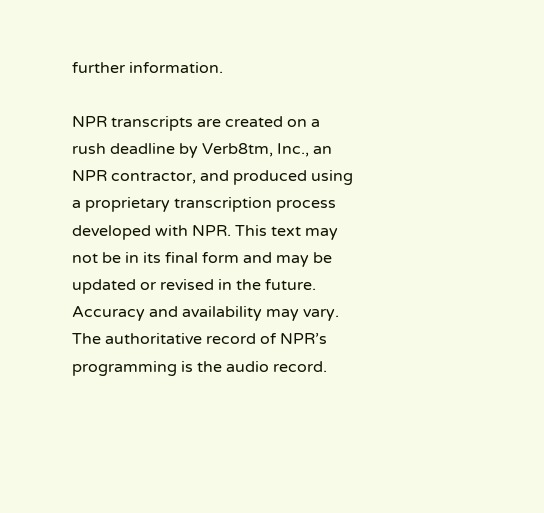further information.

NPR transcripts are created on a rush deadline by Verb8tm, Inc., an NPR contractor, and produced using a proprietary transcription process developed with NPR. This text may not be in its final form and may be updated or revised in the future. Accuracy and availability may vary. The authoritative record of NPR’s programming is the audio record.